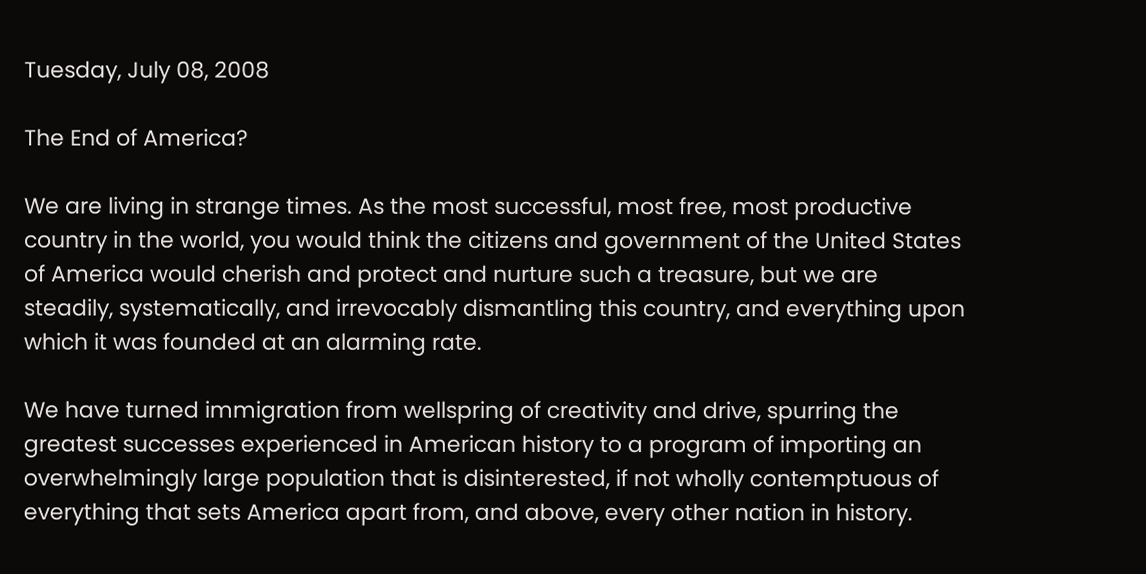Tuesday, July 08, 2008

The End of America?

We are living in strange times. As the most successful, most free, most productive country in the world, you would think the citizens and government of the United States of America would cherish and protect and nurture such a treasure, but we are steadily, systematically, and irrevocably dismantling this country, and everything upon which it was founded at an alarming rate.

We have turned immigration from wellspring of creativity and drive, spurring the greatest successes experienced in American history to a program of importing an overwhelmingly large population that is disinterested, if not wholly contemptuous of everything that sets America apart from, and above, every other nation in history.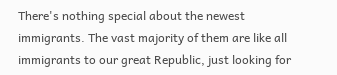There's nothing special about the newest immigrants. The vast majority of them are like all immigrants to our great Republic, just looking for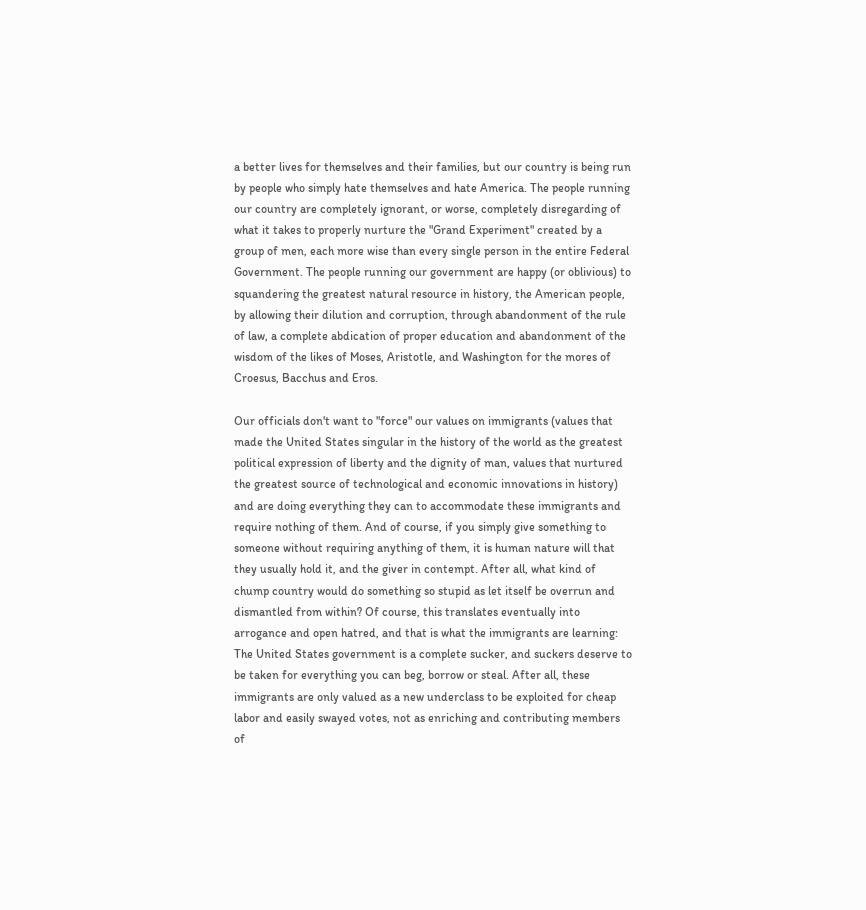a better lives for themselves and their families, but our country is being run by people who simply hate themselves and hate America. The people running our country are completely ignorant, or worse, completely disregarding of what it takes to properly nurture the "Grand Experiment" created by a group of men, each more wise than every single person in the entire Federal Government. The people running our government are happy (or oblivious) to squandering the greatest natural resource in history, the American people, by allowing their dilution and corruption, through abandonment of the rule of law, a complete abdication of proper education and abandonment of the wisdom of the likes of Moses, Aristotle, and Washington for the mores of Croesus, Bacchus and Eros.

Our officials don't want to "force" our values on immigrants (values that made the United States singular in the history of the world as the greatest political expression of liberty and the dignity of man, values that nurtured the greatest source of technological and economic innovations in history) and are doing everything they can to accommodate these immigrants and require nothing of them. And of course, if you simply give something to someone without requiring anything of them, it is human nature will that they usually hold it, and the giver in contempt. After all, what kind of chump country would do something so stupid as let itself be overrun and dismantled from within? Of course, this translates eventually into arrogance and open hatred, and that is what the immigrants are learning: The United States government is a complete sucker, and suckers deserve to be taken for everything you can beg, borrow or steal. After all, these immigrants are only valued as a new underclass to be exploited for cheap labor and easily swayed votes, not as enriching and contributing members of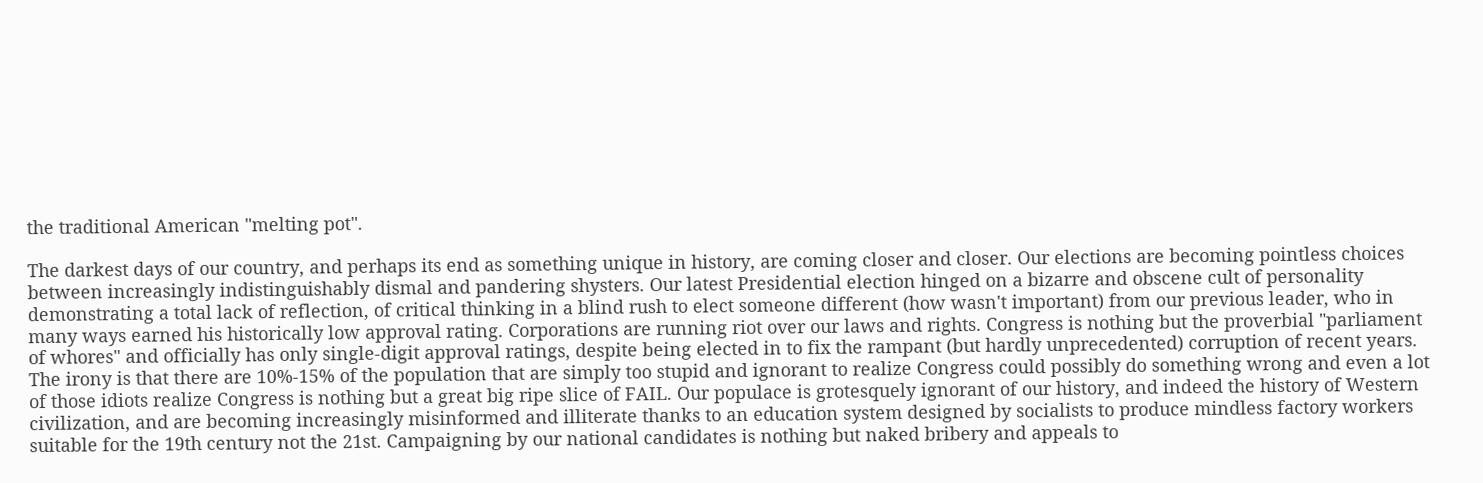the traditional American "melting pot".

The darkest days of our country, and perhaps its end as something unique in history, are coming closer and closer. Our elections are becoming pointless choices between increasingly indistinguishably dismal and pandering shysters. Our latest Presidential election hinged on a bizarre and obscene cult of personality demonstrating a total lack of reflection, of critical thinking in a blind rush to elect someone different (how wasn't important) from our previous leader, who in many ways earned his historically low approval rating. Corporations are running riot over our laws and rights. Congress is nothing but the proverbial "parliament of whores" and officially has only single-digit approval ratings, despite being elected in to fix the rampant (but hardly unprecedented) corruption of recent years. The irony is that there are 10%-15% of the population that are simply too stupid and ignorant to realize Congress could possibly do something wrong and even a lot of those idiots realize Congress is nothing but a great big ripe slice of FAIL. Our populace is grotesquely ignorant of our history, and indeed the history of Western civilization, and are becoming increasingly misinformed and illiterate thanks to an education system designed by socialists to produce mindless factory workers suitable for the 19th century not the 21st. Campaigning by our national candidates is nothing but naked bribery and appeals to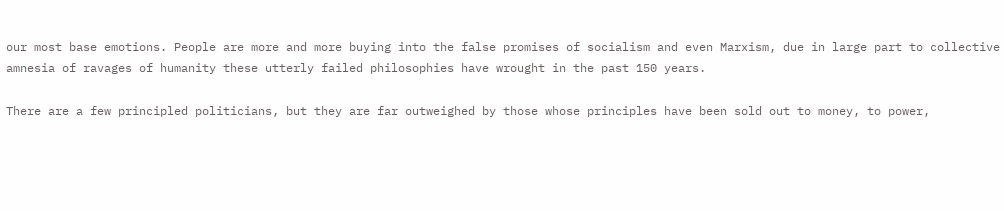our most base emotions. People are more and more buying into the false promises of socialism and even Marxism, due in large part to collective amnesia of ravages of humanity these utterly failed philosophies have wrought in the past 150 years.

There are a few principled politicians, but they are far outweighed by those whose principles have been sold out to money, to power,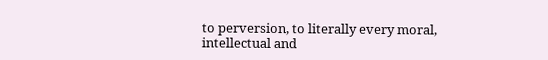to perversion, to literally every moral, intellectual and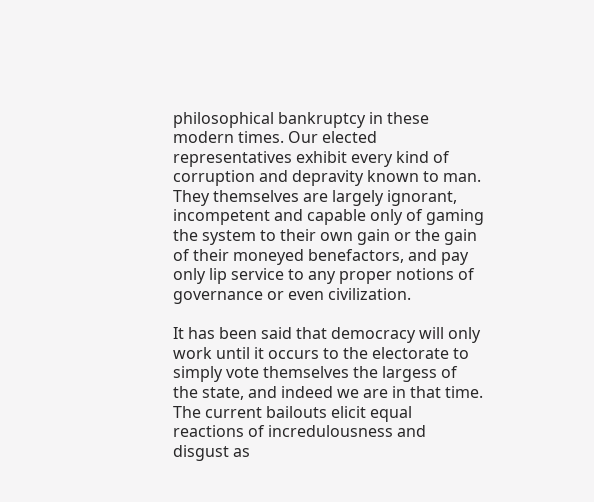philosophical bankruptcy in these modern times. Our elected representatives exhibit every kind of corruption and depravity known to man. They themselves are largely ignorant, incompetent and capable only of gaming the system to their own gain or the gain of their moneyed benefactors, and pay only lip service to any proper notions of governance or even civilization.

It has been said that democracy will only work until it occurs to the electorate to simply vote themselves the largess of the state, and indeed we are in that time. The current bailouts elicit equal reactions of incredulousness and disgust as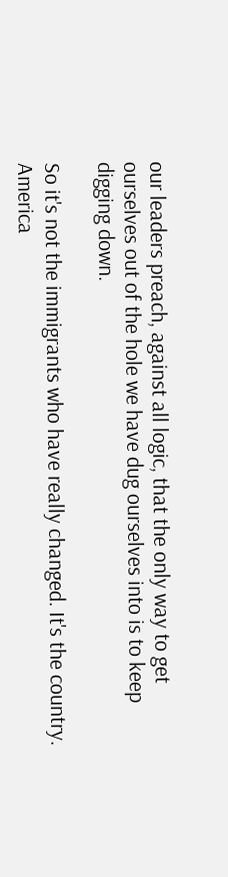our leaders preach, against all logic, that the only way to get ourselves out of the hole we have dug ourselves into is to keep digging down.

So it's not the immigrants who have really changed. It's the country. America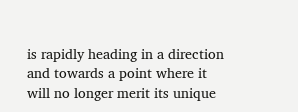is rapidly heading in a direction and towards a point where it will no longer merit its unique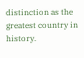distinction as the greatest country in history.